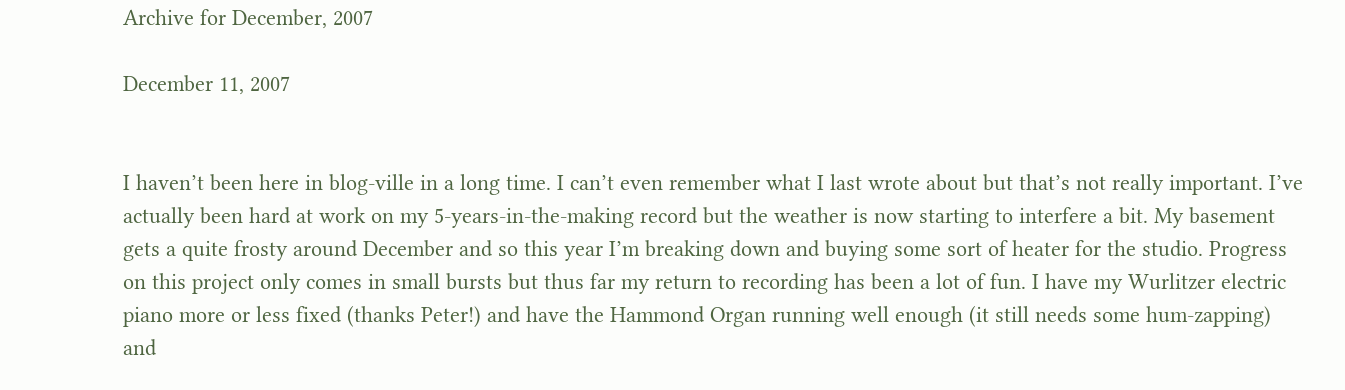Archive for December, 2007

December 11, 2007


I haven’t been here in blog-ville in a long time. I can’t even remember what I last wrote about but that’s not really important. I’ve actually been hard at work on my 5-years-in-the-making record but the weather is now starting to interfere a bit. My basement gets a quite frosty around December and so this year I’m breaking down and buying some sort of heater for the studio. Progress on this project only comes in small bursts but thus far my return to recording has been a lot of fun. I have my Wurlitzer electric piano more or less fixed (thanks Peter!) and have the Hammond Organ running well enough (it still needs some hum-zapping) and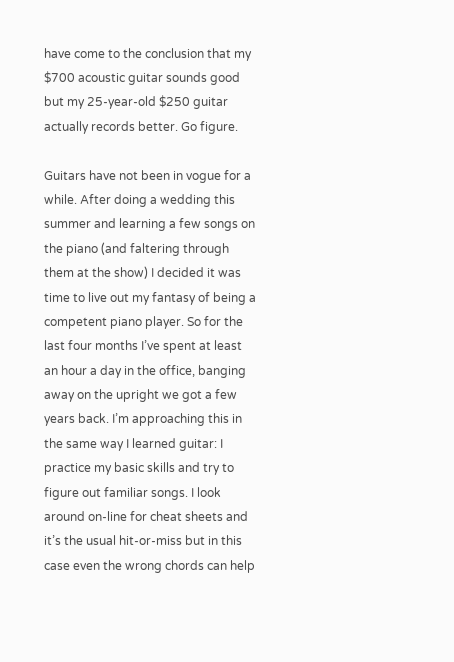have come to the conclusion that my $700 acoustic guitar sounds good but my 25-year-old $250 guitar actually records better. Go figure.

Guitars have not been in vogue for a while. After doing a wedding this summer and learning a few songs on the piano (and faltering through them at the show) I decided it was time to live out my fantasy of being a competent piano player. So for the last four months I’ve spent at least an hour a day in the office, banging away on the upright we got a few years back. I’m approaching this in the same way I learned guitar: I practice my basic skills and try to figure out familiar songs. I look around on-line for cheat sheets and it’s the usual hit-or-miss but in this case even the wrong chords can help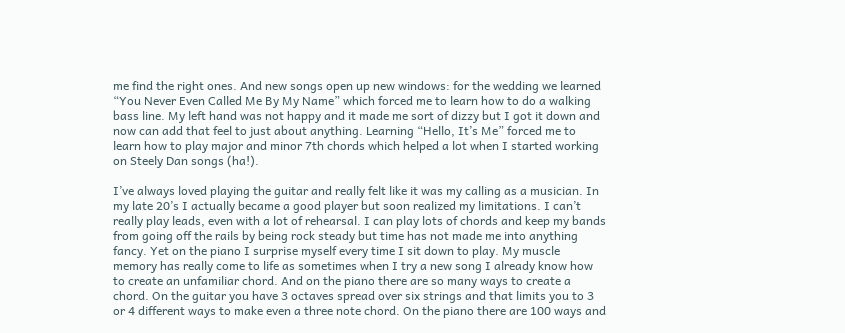me find the right ones. And new songs open up new windows: for the wedding we learned “You Never Even Called Me By My Name” which forced me to learn how to do a walking bass line. My left hand was not happy and it made me sort of dizzy but I got it down and now can add that feel to just about anything. Learning “Hello, It’s Me” forced me to learn how to play major and minor 7th chords which helped a lot when I started working on Steely Dan songs (ha!).

I’ve always loved playing the guitar and really felt like it was my calling as a musician. In my late 20’s I actually became a good player but soon realized my limitations. I can’t really play leads, even with a lot of rehearsal. I can play lots of chords and keep my bands from going off the rails by being rock steady but time has not made me into anything fancy. Yet on the piano I surprise myself every time I sit down to play. My muscle memory has really come to life as sometimes when I try a new song I already know how to create an unfamiliar chord. And on the piano there are so many ways to create a chord. On the guitar you have 3 octaves spread over six strings and that limits you to 3 or 4 different ways to make even a three note chord. On the piano there are 100 ways and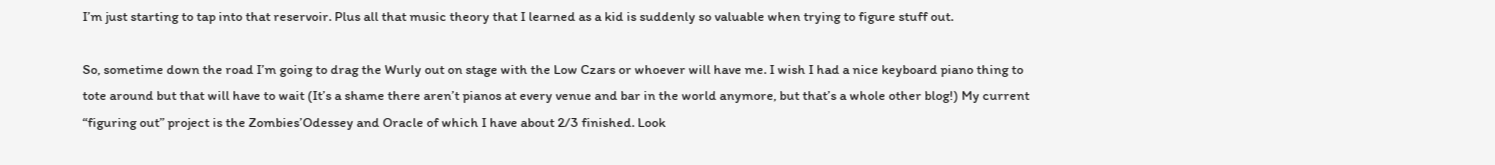I’m just starting to tap into that reservoir. Plus all that music theory that I learned as a kid is suddenly so valuable when trying to figure stuff out.

So, sometime down the road I’m going to drag the Wurly out on stage with the Low Czars or whoever will have me. I wish I had a nice keyboard piano thing to tote around but that will have to wait (It’s a shame there aren’t pianos at every venue and bar in the world anymore, but that’s a whole other blog!) My current “figuring out” project is the Zombies’Odessey and Oracle of which I have about 2/3 finished. Look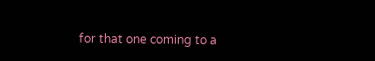for that one coming to a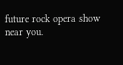future rock opera show near you.